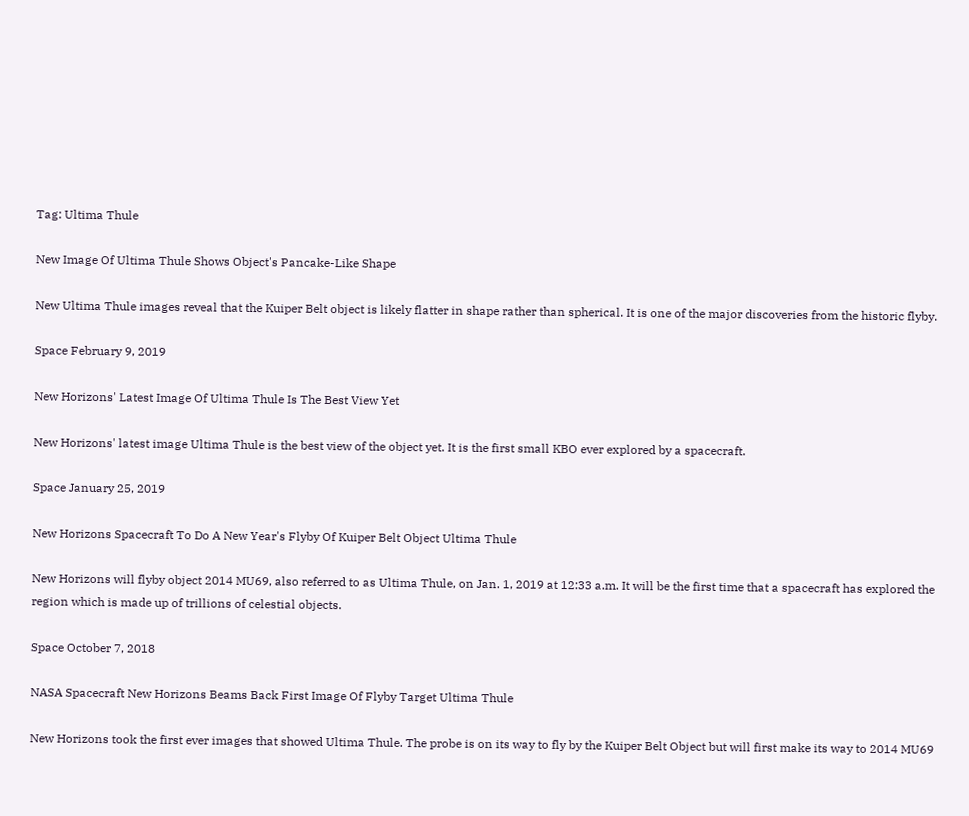Tag: Ultima Thule

New Image Of Ultima Thule Shows Object's Pancake-Like Shape

New Ultima Thule images reveal that the Kuiper Belt object is likely flatter in shape rather than spherical. It is one of the major discoveries from the historic flyby.

Space February 9, 2019

New Horizons' Latest Image Of Ultima Thule Is The Best View Yet

New Horizons' latest image Ultima Thule is the best view of the object yet. It is the first small KBO ever explored by a spacecraft.

Space January 25, 2019

New Horizons Spacecraft To Do A New Year's Flyby Of Kuiper Belt Object Ultima Thule

New Horizons will flyby object 2014 MU69, also referred to as Ultima Thule, on Jan. 1, 2019 at 12:33 a.m. It will be the first time that a spacecraft has explored the region which is made up of trillions of celestial objects.

Space October 7, 2018

NASA Spacecraft New Horizons Beams Back First Image Of Flyby Target Ultima Thule

New Horizons took the first ever images that showed Ultima Thule. The probe is on its way to fly by the Kuiper Belt Object but will first make its way to 2014 MU69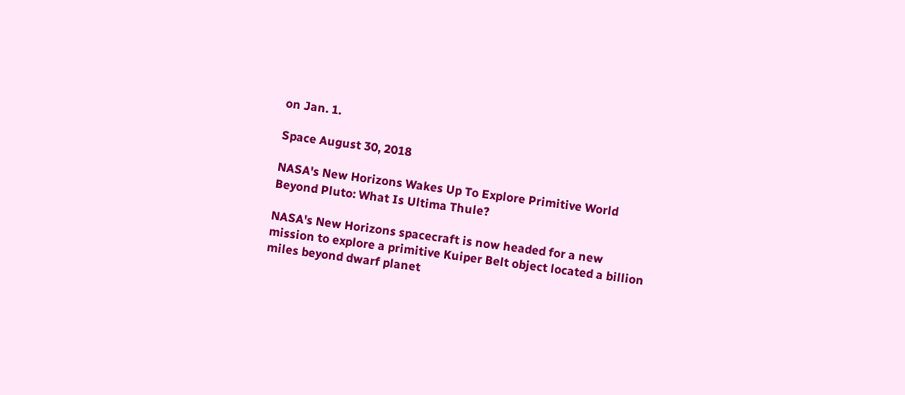on Jan. 1.

Space August 30, 2018

NASA's New Horizons Wakes Up To Explore Primitive World Beyond Pluto: What Is Ultima Thule?

NASA's New Horizons spacecraft is now headed for a new mission to explore a primitive Kuiper Belt object located a billion miles beyond dwarf planet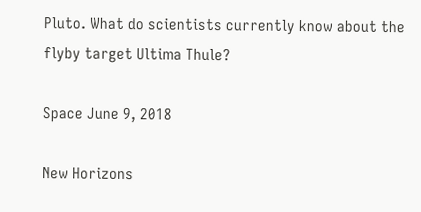Pluto. What do scientists currently know about the flyby target Ultima Thule?

Space June 9, 2018

New Horizons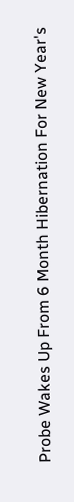Probe Wakes Up From 6 Month Hibernation For New Year's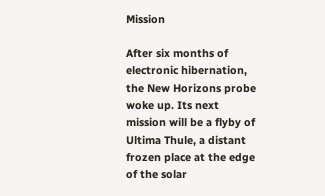Mission

After six months of electronic hibernation, the New Horizons probe woke up. Its next mission will be a flyby of Ultima Thule, a distant frozen place at the edge of the solar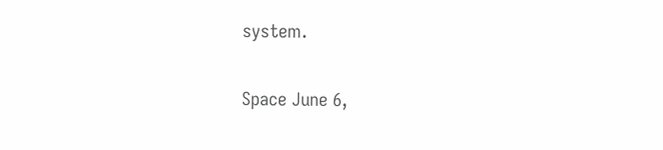system.

Space June 6,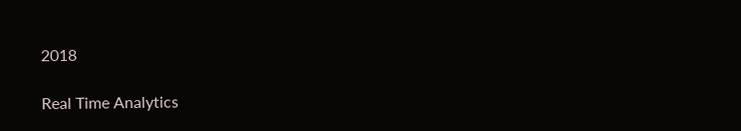2018

Real Time Analytics